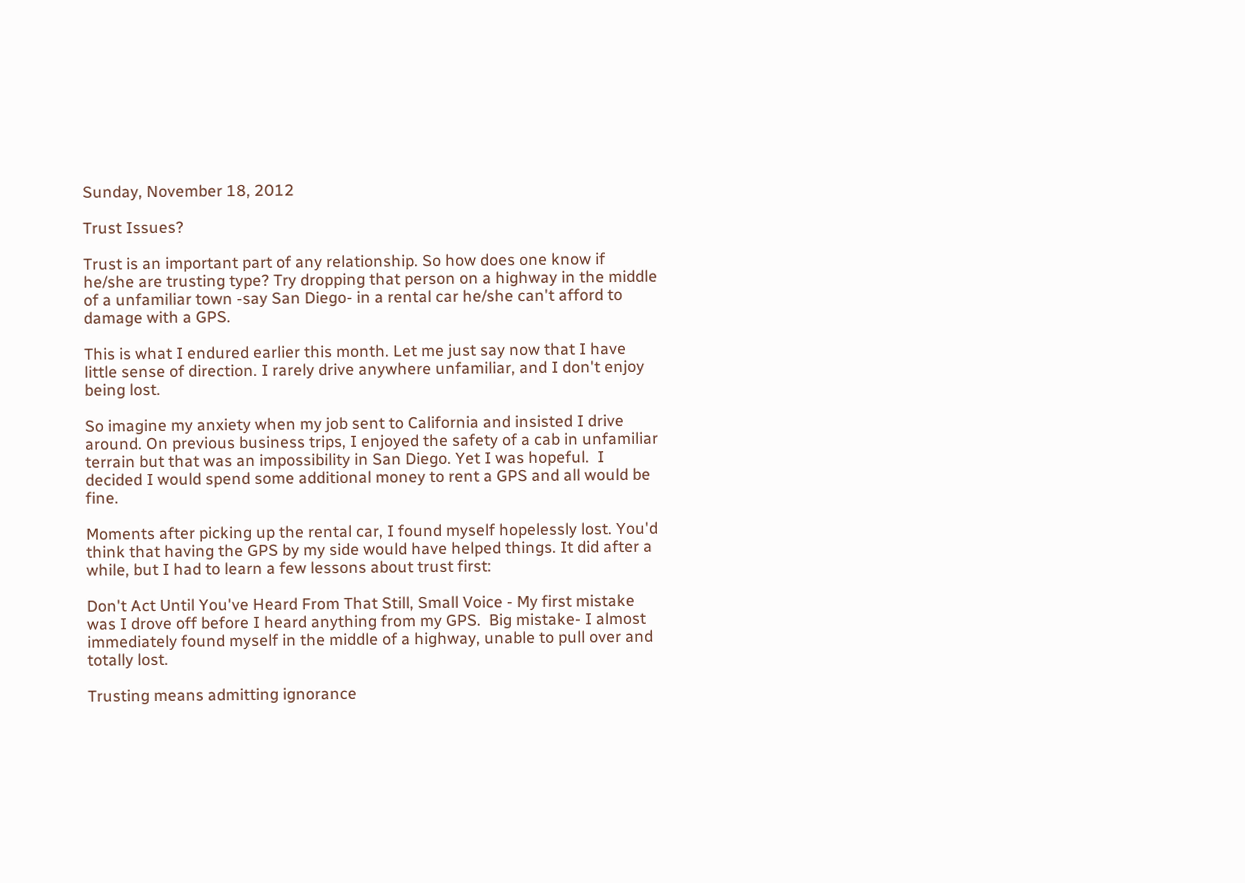Sunday, November 18, 2012

Trust Issues?

Trust is an important part of any relationship. So how does one know if he/she are trusting type? Try dropping that person on a highway in the middle of a unfamiliar town -say San Diego- in a rental car he/she can't afford to damage with a GPS.

This is what I endured earlier this month. Let me just say now that I have little sense of direction. I rarely drive anywhere unfamiliar, and I don't enjoy being lost.

So imagine my anxiety when my job sent to California and insisted I drive around. On previous business trips, I enjoyed the safety of a cab in unfamiliar terrain but that was an impossibility in San Diego. Yet I was hopeful.  I decided I would spend some additional money to rent a GPS and all would be fine.

Moments after picking up the rental car, I found myself hopelessly lost. You'd think that having the GPS by my side would have helped things. It did after a while, but I had to learn a few lessons about trust first:

Don't Act Until You've Heard From That Still, Small Voice - My first mistake was I drove off before I heard anything from my GPS.  Big mistake- I almost immediately found myself in the middle of a highway, unable to pull over and totally lost.

Trusting means admitting ignorance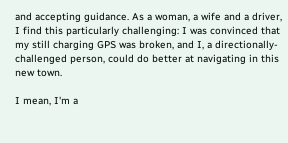and accepting guidance. As a woman, a wife and a driver, I find this particularly challenging: I was convinced that my still charging GPS was broken, and I, a directionally-challenged person, could do better at navigating in this new town.

I mean, I'm a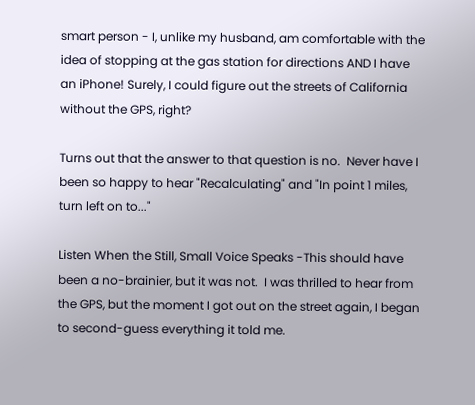smart person - I, unlike my husband, am comfortable with the idea of stopping at the gas station for directions AND I have an iPhone! Surely, I could figure out the streets of California without the GPS, right?

Turns out that the answer to that question is no.  Never have I been so happy to hear "Recalculating" and "In point 1 miles, turn left on to..."

Listen When the Still, Small Voice Speaks -This should have been a no-brainier, but it was not.  I was thrilled to hear from the GPS, but the moment I got out on the street again, I began to second-guess everything it told me.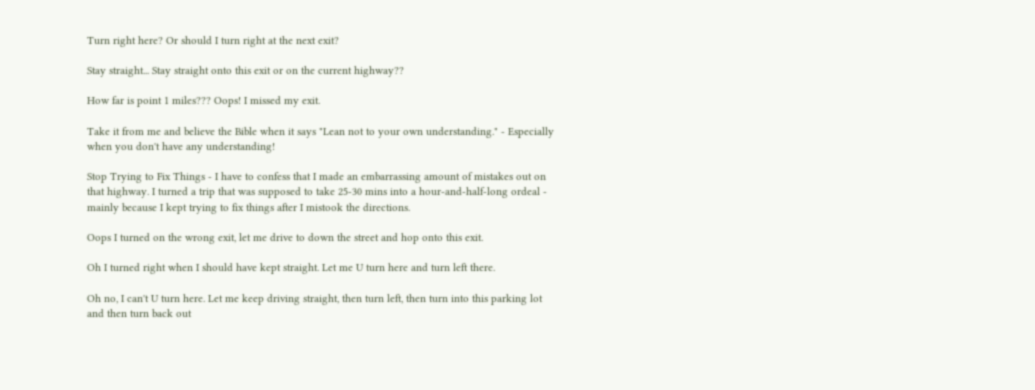Turn right here? Or should I turn right at the next exit?

Stay straight... Stay straight onto this exit or on the current highway??

How far is point 1 miles??? Oops! I missed my exit.

Take it from me and believe the Bible when it says "Lean not to your own understanding." - Especially when you don't have any understanding!

Stop Trying to Fix Things - I have to confess that I made an embarrassing amount of mistakes out on that highway. I turned a trip that was supposed to take 25-30 mins into a hour-and-half-long ordeal - mainly because I kept trying to fix things after I mistook the directions.

Oops I turned on the wrong exit, let me drive to down the street and hop onto this exit.

Oh I turned right when I should have kept straight. Let me U turn here and turn left there.

Oh no, I can't U turn here. Let me keep driving straight, then turn left, then turn into this parking lot and then turn back out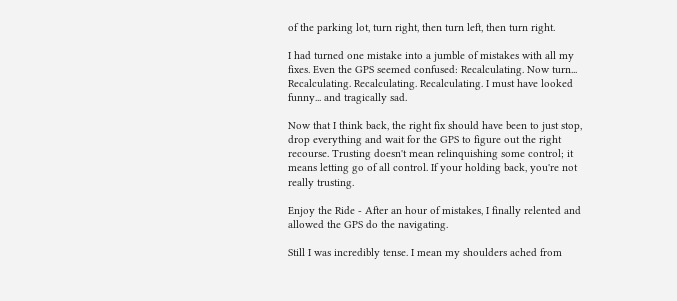of the parking lot, turn right, then turn left, then turn right.

I had turned one mistake into a jumble of mistakes with all my fixes. Even the GPS seemed confused: Recalculating. Now turn... Recalculating. Recalculating. Recalculating. I must have looked funny... and tragically sad.

Now that I think back, the right fix should have been to just stop, drop everything and wait for the GPS to figure out the right recourse. Trusting doesn't mean relinquishing some control; it means letting go of all control. If your holding back, you're not really trusting.

Enjoy the Ride - After an hour of mistakes, I finally relented and allowed the GPS do the navigating.

Still I was incredibly tense. I mean my shoulders ached from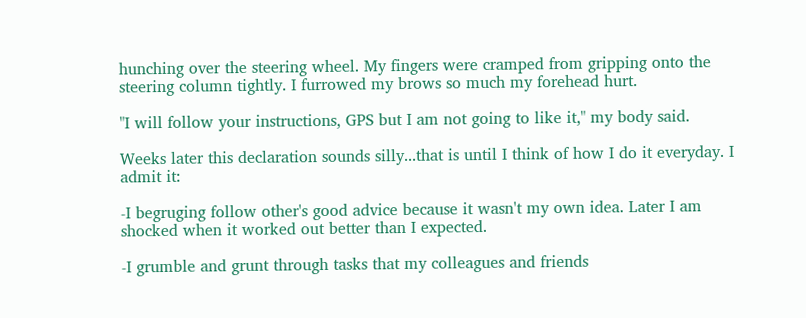hunching over the steering wheel. My fingers were cramped from gripping onto the steering column tightly. I furrowed my brows so much my forehead hurt.

"I will follow your instructions, GPS but I am not going to like it," my body said.

Weeks later this declaration sounds silly...that is until I think of how I do it everyday. I admit it:

-I begruging follow other's good advice because it wasn't my own idea. Later I am shocked when it worked out better than I expected.

-I grumble and grunt through tasks that my colleagues and friends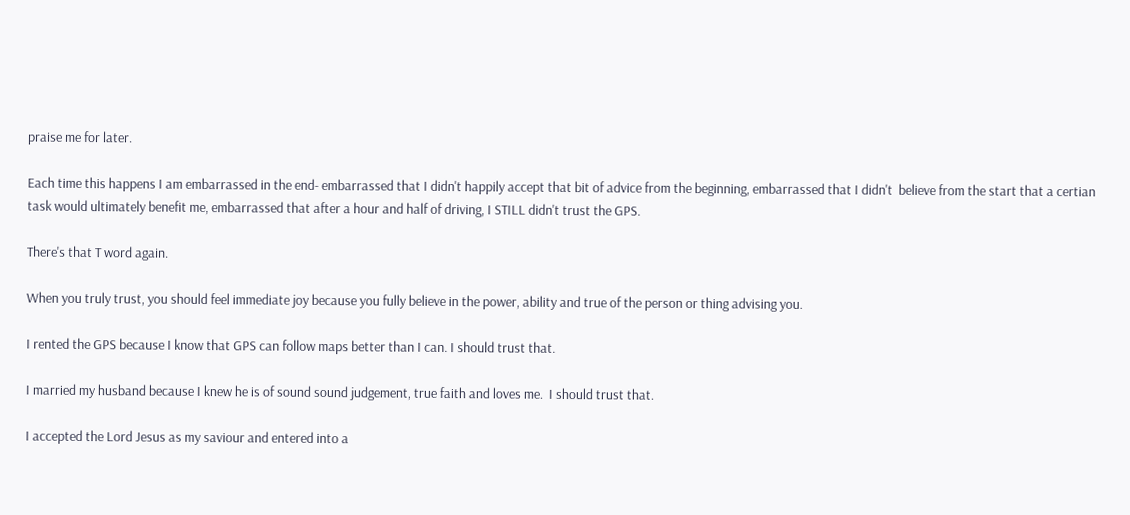praise me for later.

Each time this happens I am embarrassed in the end- embarrassed that I didn't happily accept that bit of advice from the beginning, embarrassed that I didn't  believe from the start that a certian task would ultimately benefit me, embarrassed that after a hour and half of driving, I STILL didn't trust the GPS.

There's that T word again.

When you truly trust, you should feel immediate joy because you fully believe in the power, ability and true of the person or thing advising you.

I rented the GPS because I know that GPS can follow maps better than I can. I should trust that.

I married my husband because I knew he is of sound sound judgement, true faith and loves me.  I should trust that.

I accepted the Lord Jesus as my saviour and entered into a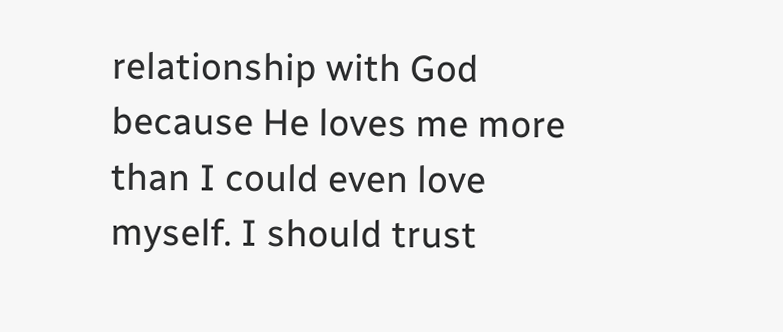relationship with God because He loves me more than I could even love myself. I should trust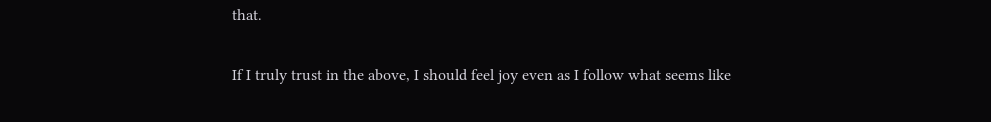that.

If I truly trust in the above, I should feel joy even as I follow what seems like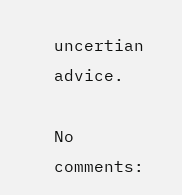uncertian advice.

No comments: